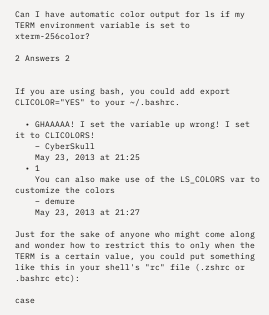Can I have automatic color output for ls if my TERM environment variable is set to xterm-256color?

2 Answers 2


If you are using bash, you could add export CLICOLOR="YES" to your ~/.bashrc.

  • GHAAAAA! I set the variable up wrong! I set it to CLICOLORS!
    – CyberSkull
    May 23, 2013 at 21:25
  • 1
    You can also make use of the LS_COLORS var to customize the colors
    – demure
    May 23, 2013 at 21:27

Just for the sake of anyone who might come along and wonder how to restrict this to only when the TERM is a certain value, you could put something like this in your shell's "rc" file (.zshrc or .bashrc etc):

case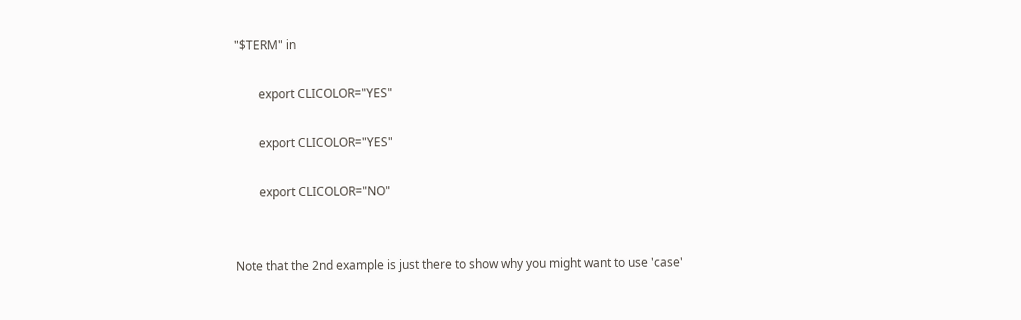"$TERM" in

        export CLICOLOR="YES"

        export CLICOLOR="YES"

        export CLICOLOR="NO"


Note that the 2nd example is just there to show why you might want to use 'case'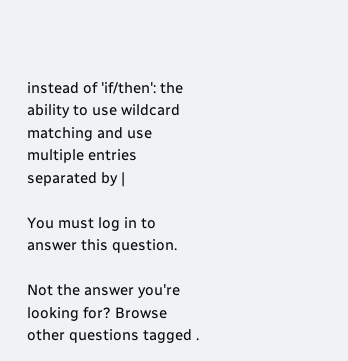instead of 'if/then': the ability to use wildcard matching and use multiple entries separated by |

You must log in to answer this question.

Not the answer you're looking for? Browse other questions tagged .